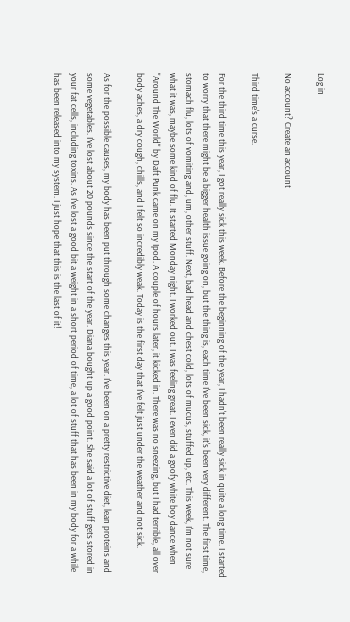Log in

No account? Create an account

Third time's a curse.

For the third time this year, I got really sick this week. Before the beginning of the year, I hadn't been really sick in quite a long time. I started to worry that there might be a bigger health issue going on, but the thing is, each time I've been sick, it's been very different. The first time, stomach flu, lots of vomiting and, um, other stuff. Next, bad head and chest cold, lots of mucus, stuffed up, etc. This week, I'm not sure what it was, maybe some kind of flu. It started Monday night. I worked out. I was feeling great. I even did a goofy white boy dance when "Around The World" by Daft Punk came on my Ipod. A couple of hours later, it kicked in. There was no sneezing, but I had terrible, all over body aches, a dry cough, chills, and I felt so incredibly weak. Today is the first day that I've felt just under the weather and not sick.

As for the possible causes, my body has been put through some changes this year. I've been on a pretty restrictive diet, lean proteins and some vegetables. I've lost about 20 pounds since the start of the year. Diana bought up a good point. She said a lot of stuff gets stored in your fat cells, including toxins. As I've lost a good bit a weight in a short period of time, a lot of stuff that has been in my body for a while has been released into my system. I just hope that this is the last of it!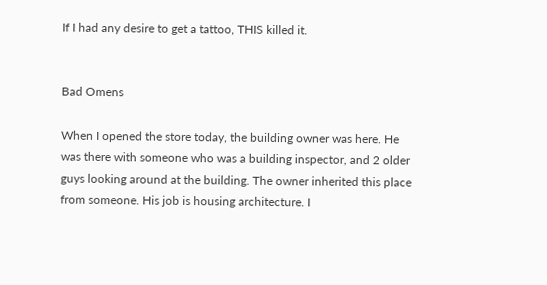If I had any desire to get a tattoo, THIS killed it.


Bad Omens

When I opened the store today, the building owner was here. He was there with someone who was a building inspector, and 2 older guys looking around at the building. The owner inherited this place from someone. His job is housing architecture. I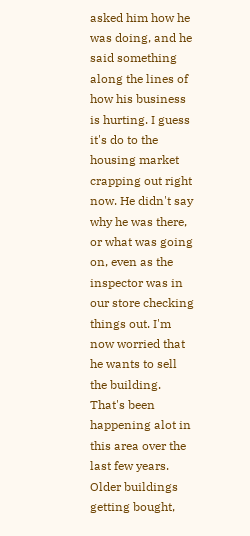asked him how he was doing, and he said something along the lines of how his business is hurting. I guess it's do to the housing market crapping out right now. He didn't say why he was there, or what was going on, even as the inspector was in our store checking things out. I'm now worried that he wants to sell the building. That's been happening alot in this area over the last few years. Older buildings getting bought,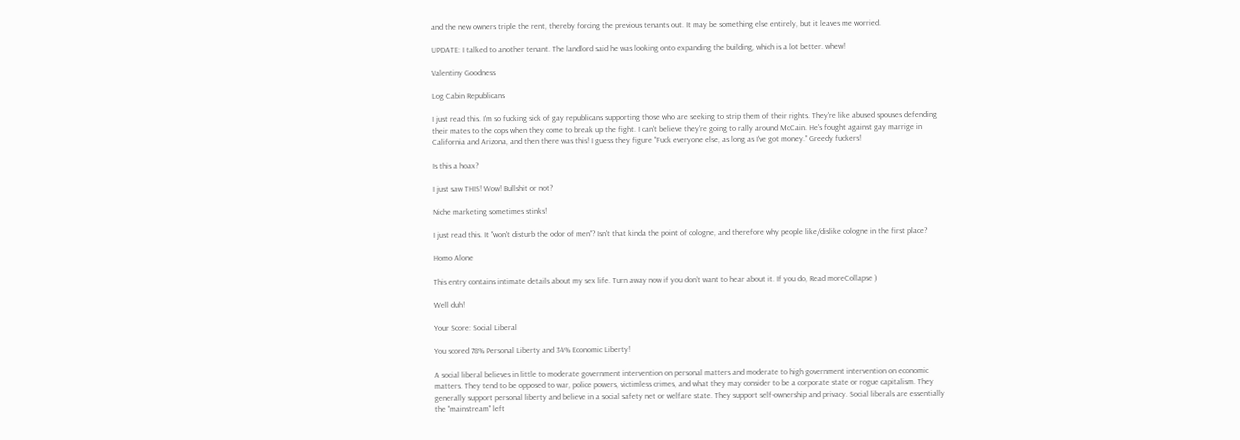and the new owners triple the rent, thereby forcing the previous tenants out. It may be something else entirely, but it leaves me worried.

UPDATE: I talked to another tenant. The landlord said he was looking onto expanding the building, which is a lot better. whew!

Valentiny Goodness

Log Cabin Republicans

I just read this. I'm so fucking sick of gay republicans supporting those who are seeking to strip them of their rights. They're like abused spouses defending their mates to the cops when they come to break up the fight. I can't believe they're going to rally around McCain. He's fought against gay marrige in California and Arizona, and then there was this! I guess they figure "Fuck everyone else, as long as I've got money." Greedy fuckers!

Is this a hoax?

I just saw THIS! Wow! Bullshit or not?

Niche marketing sometimes stinks!

I just read this. It "won't disturb the odor of men"? Isn't that kinda the point of cologne, and therefore why people like/dislike cologne in the first place?

Homo Alone

This entry contains intimate details about my sex life. Turn away now if you don’t want to hear about it. If you do, Read moreCollapse )

Well duh!

Your Score: Social Liberal

You scored 78% Personal Liberty and 34% Economic Liberty!

A social liberal believes in little to moderate government intervention on personal matters and moderate to high government intervention on economic matters. They tend to be opposed to war, police powers, victimless crimes, and what they may consider to be a corporate state or rogue capitalism. They generally support personal liberty and believe in a social safety net or welfare state. They support self-ownership and privacy. Social liberals are essentially the "mainstream" left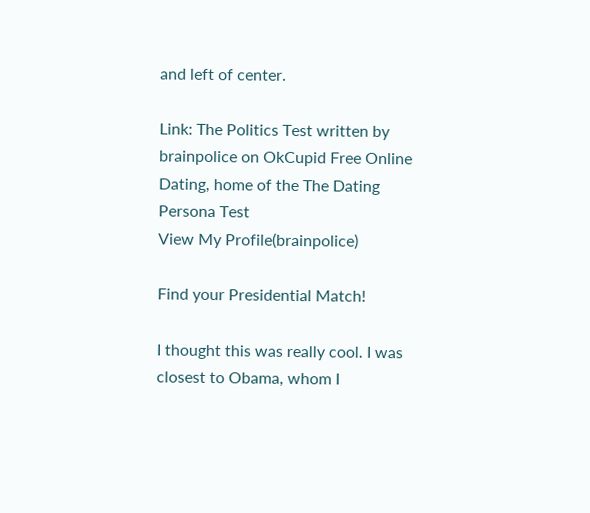and left of center.

Link: The Politics Test written by brainpolice on OkCupid Free Online Dating, home of the The Dating Persona Test
View My Profile(brainpolice)

Find your Presidential Match!

I thought this was really cool. I was closest to Obama, whom I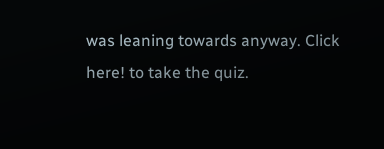was leaning towards anyway. Click here! to take the quiz.